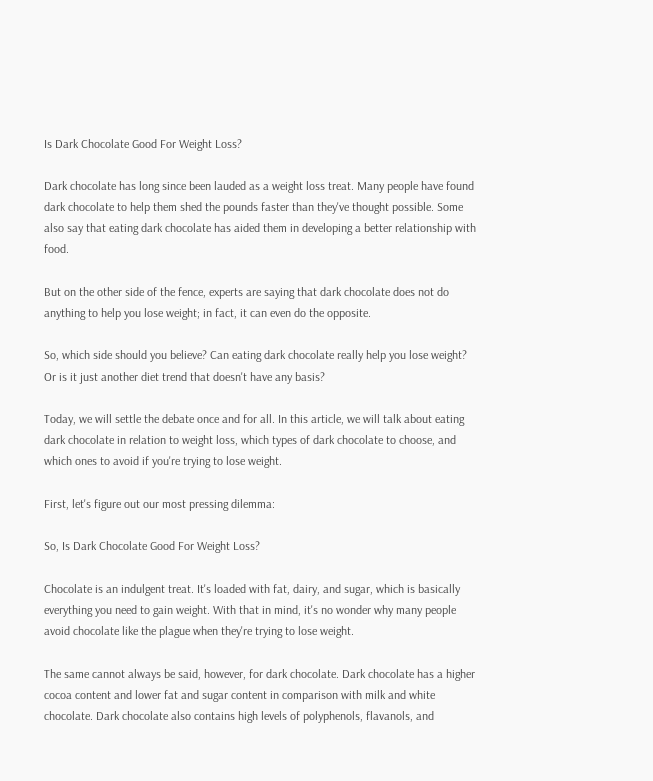Is Dark Chocolate Good For Weight Loss?

Dark chocolate has long since been lauded as a weight loss treat. Many people have found dark chocolate to help them shed the pounds faster than they've thought possible. Some also say that eating dark chocolate has aided them in developing a better relationship with food.

But on the other side of the fence, experts are saying that dark chocolate does not do anything to help you lose weight; in fact, it can even do the opposite.

So, which side should you believe? Can eating dark chocolate really help you lose weight? Or is it just another diet trend that doesn't have any basis?

Today, we will settle the debate once and for all. In this article, we will talk about eating dark chocolate in relation to weight loss, which types of dark chocolate to choose, and which ones to avoid if you're trying to lose weight.

First, let's figure out our most pressing dilemma:

So, Is Dark Chocolate Good For Weight Loss?

Chocolate is an indulgent treat. It's loaded with fat, dairy, and sugar, which is basically everything you need to gain weight. With that in mind, it's no wonder why many people avoid chocolate like the plague when they're trying to lose weight.

The same cannot always be said, however, for dark chocolate. Dark chocolate has a higher cocoa content and lower fat and sugar content in comparison with milk and white chocolate. Dark chocolate also contains high levels of polyphenols, flavanols, and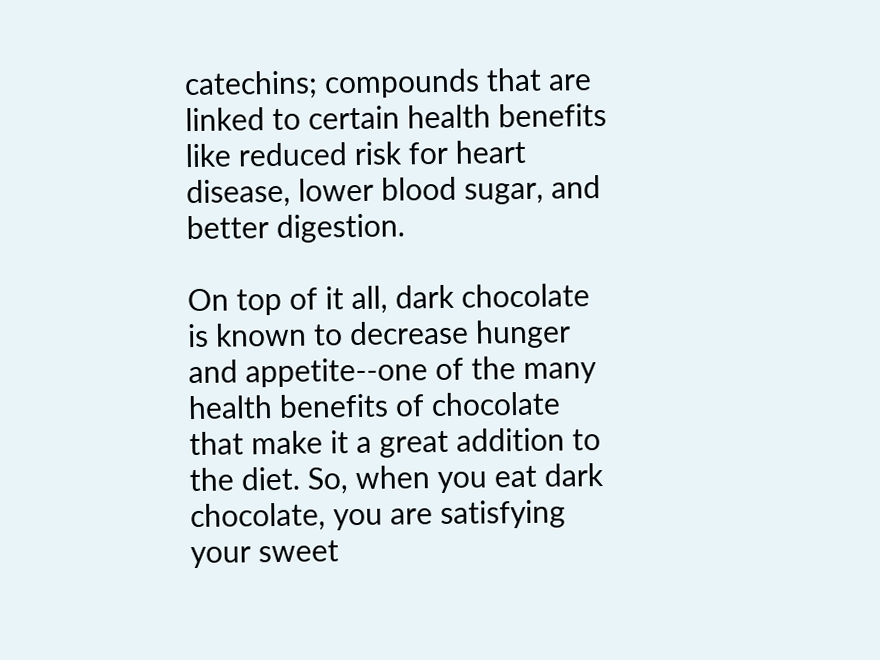catechins; compounds that are linked to certain health benefits like reduced risk for heart disease, lower blood sugar, and better digestion.

On top of it all, dark chocolate is known to decrease hunger and appetite--one of the many health benefits of chocolate that make it a great addition to the diet. So, when you eat dark chocolate, you are satisfying your sweet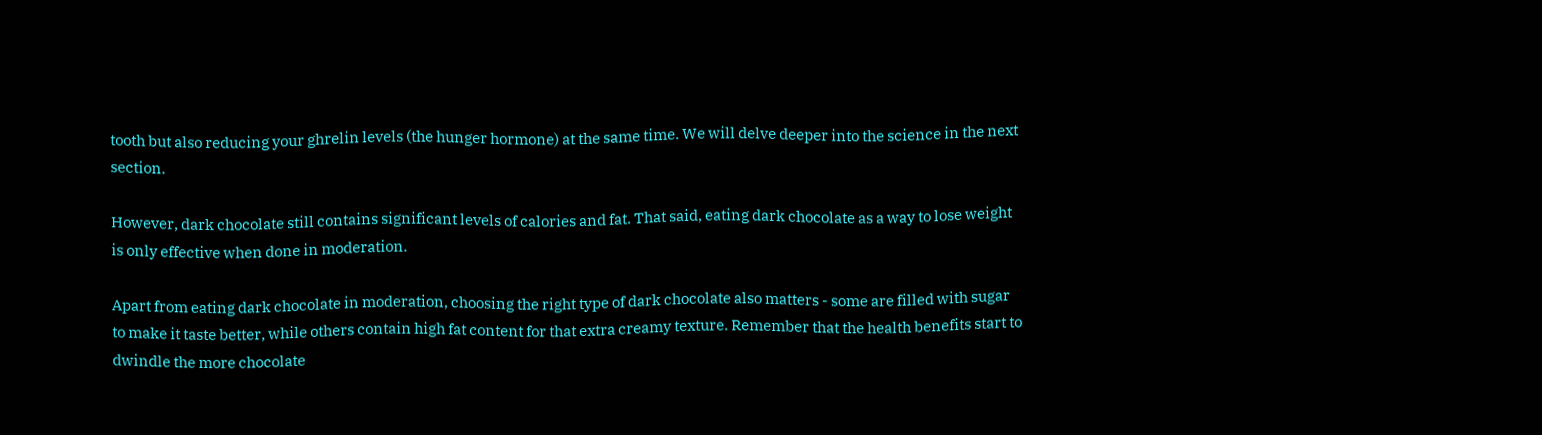tooth but also reducing your ghrelin levels (the hunger hormone) at the same time. We will delve deeper into the science in the next section.

However, dark chocolate still contains significant levels of calories and fat. That said, eating dark chocolate as a way to lose weight is only effective when done in moderation.

Apart from eating dark chocolate in moderation, choosing the right type of dark chocolate also matters - some are filled with sugar to make it taste better, while others contain high fat content for that extra creamy texture. Remember that the health benefits start to dwindle the more chocolate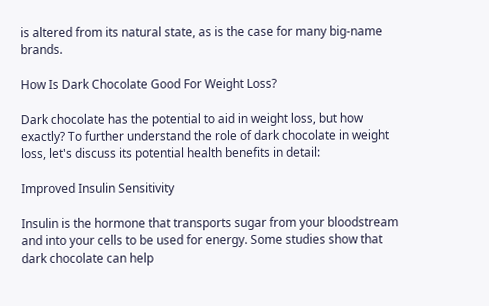is altered from its natural state, as is the case for many big-name brands.

How Is Dark Chocolate Good For Weight Loss?

Dark chocolate has the potential to aid in weight loss, but how exactly? To further understand the role of dark chocolate in weight loss, let's discuss its potential health benefits in detail:

Improved Insulin Sensitivity

Insulin is the hormone that transports sugar from your bloodstream and into your cells to be used for energy. Some studies show that dark chocolate can help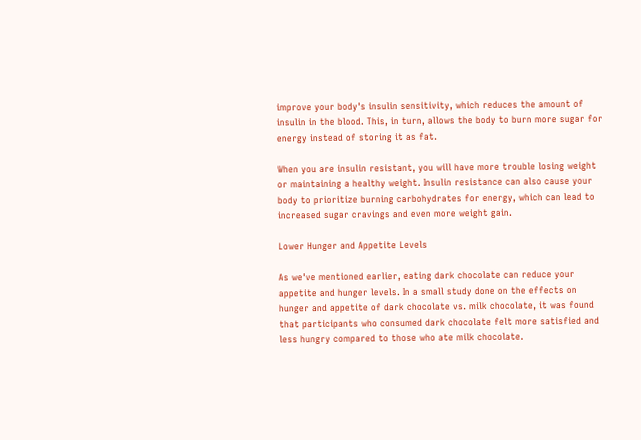improve your body's insulin sensitivity, which reduces the amount of insulin in the blood. This, in turn, allows the body to burn more sugar for energy instead of storing it as fat.

When you are insulin resistant, you will have more trouble losing weight or maintaining a healthy weight. Insulin resistance can also cause your body to prioritize burning carbohydrates for energy, which can lead to increased sugar cravings and even more weight gain.

Lower Hunger and Appetite Levels

As we've mentioned earlier, eating dark chocolate can reduce your appetite and hunger levels. In a small study done on the effects on hunger and appetite of dark chocolate vs. milk chocolate, it was found that participants who consumed dark chocolate felt more satisfied and less hungry compared to those who ate milk chocolate.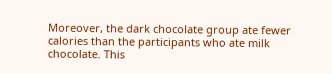Moreover, the dark chocolate group ate fewer calories than the participants who ate milk chocolate. This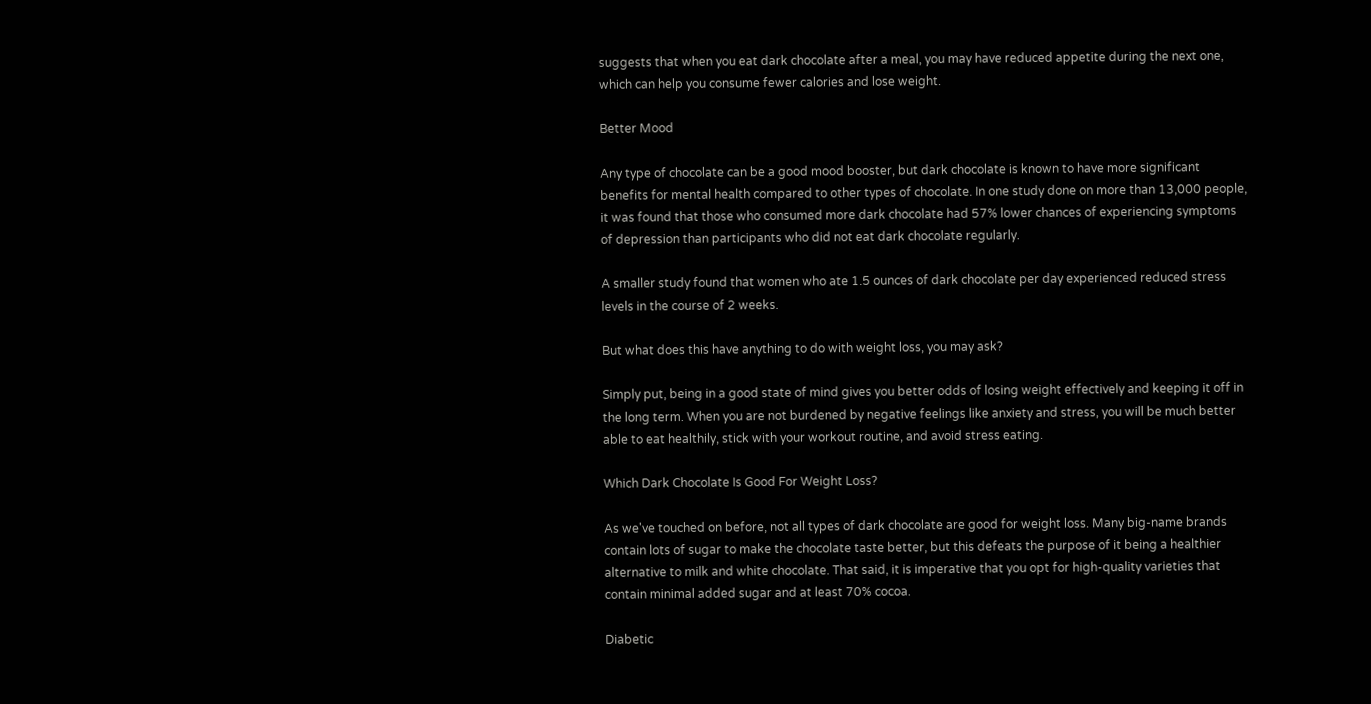suggests that when you eat dark chocolate after a meal, you may have reduced appetite during the next one, which can help you consume fewer calories and lose weight.

Better Mood

Any type of chocolate can be a good mood booster, but dark chocolate is known to have more significant benefits for mental health compared to other types of chocolate. In one study done on more than 13,000 people, it was found that those who consumed more dark chocolate had 57% lower chances of experiencing symptoms of depression than participants who did not eat dark chocolate regularly.

A smaller study found that women who ate 1.5 ounces of dark chocolate per day experienced reduced stress levels in the course of 2 weeks.

But what does this have anything to do with weight loss, you may ask?

Simply put, being in a good state of mind gives you better odds of losing weight effectively and keeping it off in the long term. When you are not burdened by negative feelings like anxiety and stress, you will be much better able to eat healthily, stick with your workout routine, and avoid stress eating.

Which Dark Chocolate Is Good For Weight Loss?

As we've touched on before, not all types of dark chocolate are good for weight loss. Many big-name brands contain lots of sugar to make the chocolate taste better, but this defeats the purpose of it being a healthier alternative to milk and white chocolate. That said, it is imperative that you opt for high-quality varieties that contain minimal added sugar and at least 70% cocoa.

Diabetic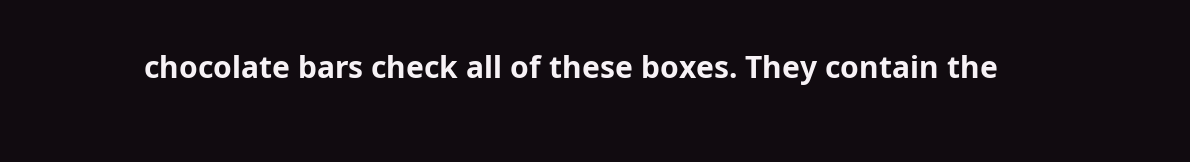chocolate bars check all of these boxes. They contain the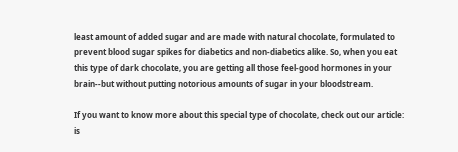least amount of added sugar and are made with natural chocolate, formulated to prevent blood sugar spikes for diabetics and non-diabetics alike. So, when you eat this type of dark chocolate, you are getting all those feel-good hormones in your brain--but without putting notorious amounts of sugar in your bloodstream.

If you want to know more about this special type of chocolate, check out our article: is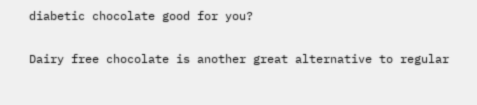diabetic chocolate good for you?

Dairy free chocolate is another great alternative to regular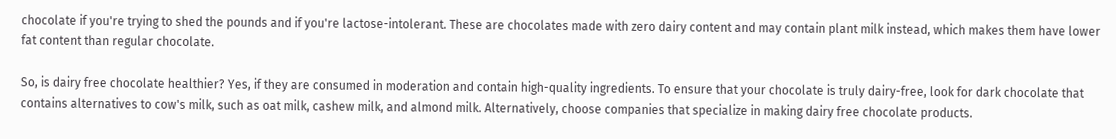chocolate if you're trying to shed the pounds and if you're lactose-intolerant. These are chocolates made with zero dairy content and may contain plant milk instead, which makes them have lower fat content than regular chocolate.

So, is dairy free chocolate healthier? Yes, if they are consumed in moderation and contain high-quality ingredients. To ensure that your chocolate is truly dairy-free, look for dark chocolate that contains alternatives to cow's milk, such as oat milk, cashew milk, and almond milk. Alternatively, choose companies that specialize in making dairy free chocolate products.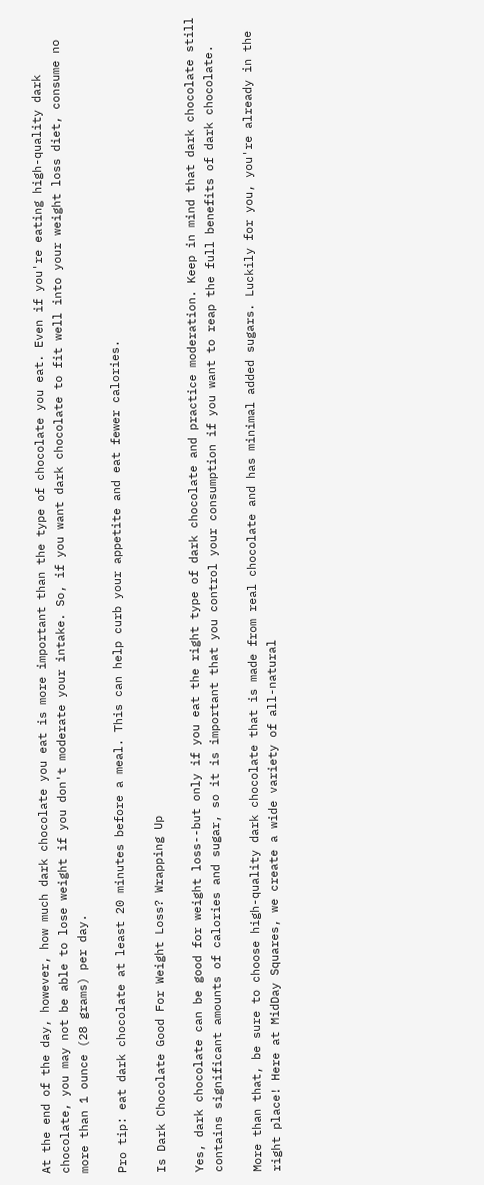At the end of the day, however, how much dark chocolate you eat is more important than the type of chocolate you eat. Even if you're eating high-quality dark chocolate, you may not be able to lose weight if you don't moderate your intake. So, if you want dark chocolate to fit well into your weight loss diet, consume no more than 1 ounce (28 grams) per day.

Pro tip: eat dark chocolate at least 20 minutes before a meal. This can help curb your appetite and eat fewer calories.

Is Dark Chocolate Good For Weight Loss? Wrapping Up

Yes, dark chocolate can be good for weight loss--but only if you eat the right type of dark chocolate and practice moderation. Keep in mind that dark chocolate still contains significant amounts of calories and sugar, so it is important that you control your consumption if you want to reap the full benefits of dark chocolate.

More than that, be sure to choose high-quality dark chocolate that is made from real chocolate and has minimal added sugars. Luckily for you, you're already in the right place! Here at MidDay Squares, we create a wide variety of all-natural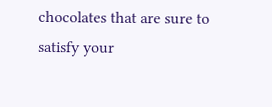chocolates that are sure to satisfy your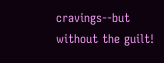cravings--but without the guilt!